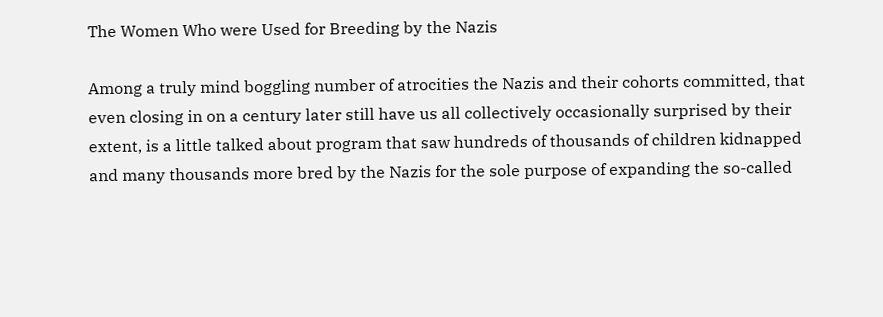The Women Who were Used for Breeding by the Nazis

Among a truly mind boggling number of atrocities the Nazis and their cohorts committed, that even closing in on a century later still have us all collectively occasionally surprised by their extent, is a little talked about program that saw hundreds of thousands of children kidnapped and many thousands more bred by the Nazis for the sole purpose of expanding the so-called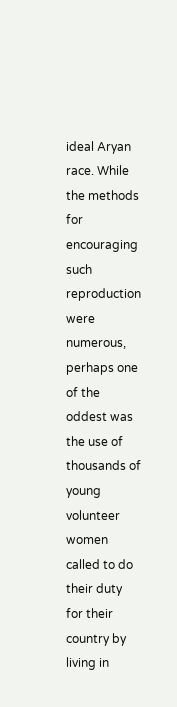ideal Aryan race. While the methods for encouraging such reproduction were numerous, perhaps one of the oddest was the use of thousands of young volunteer women called to do their duty for their country by living in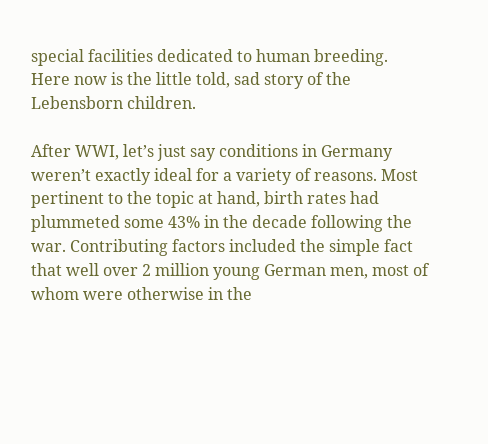special facilities dedicated to human breeding. Here now is the little told, sad story of the Lebensborn children.

After WWI, let’s just say conditions in Germany weren’t exactly ideal for a variety of reasons. Most pertinent to the topic at hand, birth rates had plummeted some 43% in the decade following the war. Contributing factors included the simple fact that well over 2 million young German men, most of whom were otherwise in the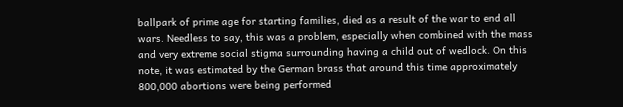ballpark of prime age for starting families, died as a result of the war to end all wars. Needless to say, this was a problem, especially when combined with the mass and very extreme social stigma surrounding having a child out of wedlock. On this note, it was estimated by the German brass that around this time approximately 800,000 abortions were being performed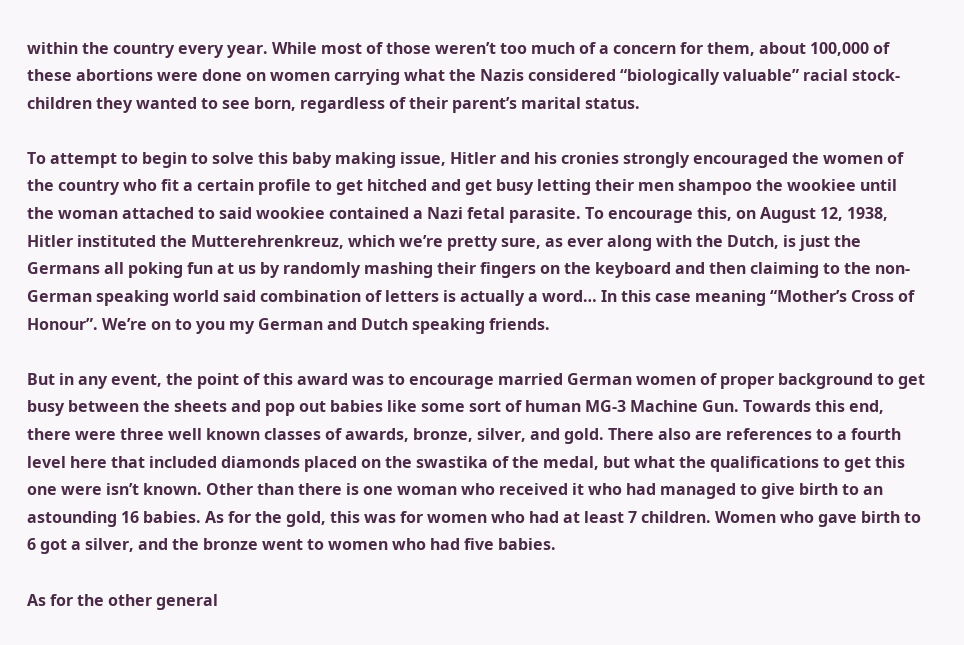within the country every year. While most of those weren’t too much of a concern for them, about 100,000 of these abortions were done on women carrying what the Nazis considered “biologically valuable” racial stock- children they wanted to see born, regardless of their parent’s marital status.

To attempt to begin to solve this baby making issue, Hitler and his cronies strongly encouraged the women of the country who fit a certain profile to get hitched and get busy letting their men shampoo the wookiee until the woman attached to said wookiee contained a Nazi fetal parasite. To encourage this, on August 12, 1938, Hitler instituted the Mutterehrenkreuz, which we’re pretty sure, as ever along with the Dutch, is just the Germans all poking fun at us by randomly mashing their fingers on the keyboard and then claiming to the non-German speaking world said combination of letters is actually a word… In this case meaning “Mother’s Cross of Honour”. We’re on to you my German and Dutch speaking friends.

But in any event, the point of this award was to encourage married German women of proper background to get busy between the sheets and pop out babies like some sort of human MG-3 Machine Gun. Towards this end, there were three well known classes of awards, bronze, silver, and gold. There also are references to a fourth level here that included diamonds placed on the swastika of the medal, but what the qualifications to get this one were isn’t known. Other than there is one woman who received it who had managed to give birth to an astounding 16 babies. As for the gold, this was for women who had at least 7 children. Women who gave birth to 6 got a silver, and the bronze went to women who had five babies.

As for the other general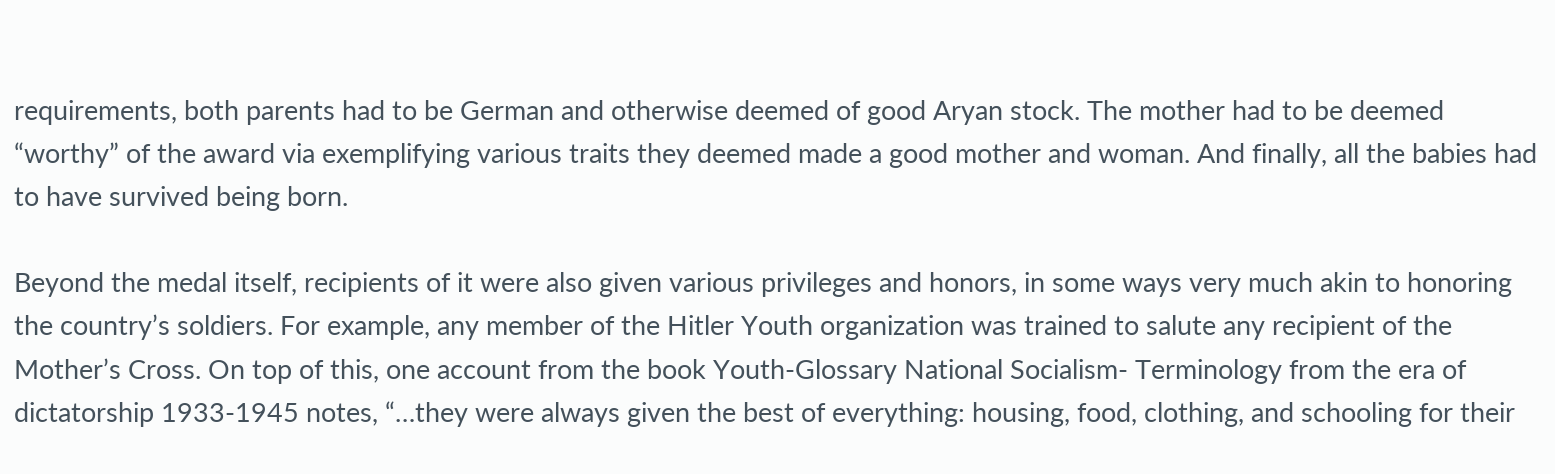requirements, both parents had to be German and otherwise deemed of good Aryan stock. The mother had to be deemed “worthy” of the award via exemplifying various traits they deemed made a good mother and woman. And finally, all the babies had to have survived being born.

Beyond the medal itself, recipients of it were also given various privileges and honors, in some ways very much akin to honoring the country’s soldiers. For example, any member of the Hitler Youth organization was trained to salute any recipient of the Mother’s Cross. On top of this, one account from the book Youth-Glossary National Socialism- Terminology from the era of dictatorship 1933-1945 notes, “…they were always given the best of everything: housing, food, clothing, and schooling for their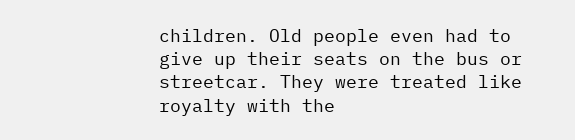children. Old people even had to give up their seats on the bus or streetcar. They were treated like royalty with the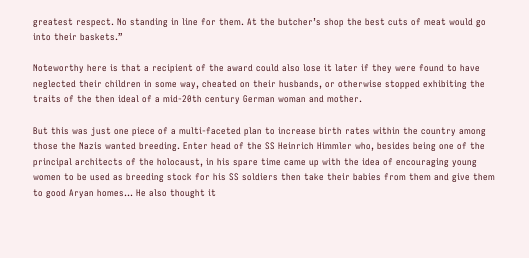greatest respect. No standing in line for them. At the butcher’s shop the best cuts of meat would go into their baskets.”

Noteworthy here is that a recipient of the award could also lose it later if they were found to have neglected their children in some way, cheated on their husbands, or otherwise stopped exhibiting the traits of the then ideal of a mid-20th century German woman and mother.

But this was just one piece of a multi-faceted plan to increase birth rates within the country among those the Nazis wanted breeding. Enter head of the SS Heinrich Himmler who, besides being one of the principal architects of the holocaust, in his spare time came up with the idea of encouraging young women to be used as breeding stock for his SS soldiers then take their babies from them and give them to good Aryan homes… He also thought it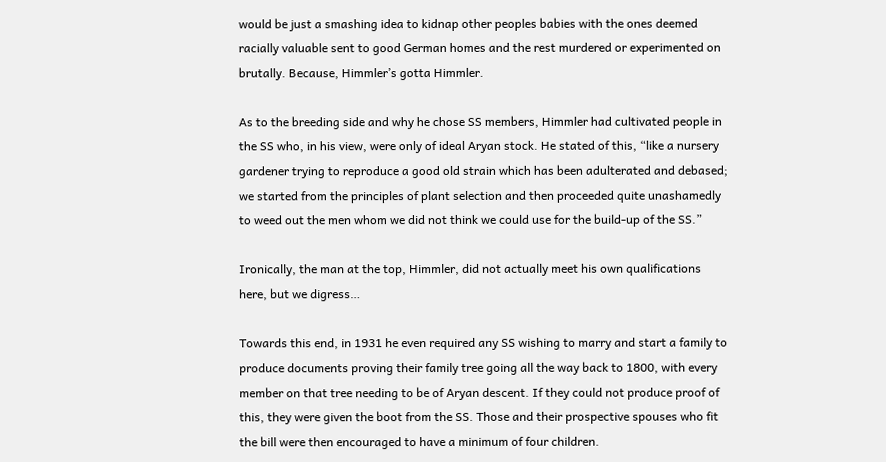would be just a smashing idea to kidnap other peoples babies with the ones deemed racially valuable sent to good German homes and the rest murdered or experimented on brutally. Because, Himmler’s gotta Himmler.

As to the breeding side and why he chose SS members, Himmler had cultivated people in the SS who, in his view, were only of ideal Aryan stock. He stated of this, “like a nursery gardener trying to reproduce a good old strain which has been adulterated and debased; we started from the principles of plant selection and then proceeded quite unashamedly to weed out the men whom we did not think we could use for the build-up of the SS.”

Ironically, the man at the top, Himmler, did not actually meet his own qualifications here, but we digress…

Towards this end, in 1931 he even required any SS wishing to marry and start a family to produce documents proving their family tree going all the way back to 1800, with every member on that tree needing to be of Aryan descent. If they could not produce proof of this, they were given the boot from the SS. Those and their prospective spouses who fit the bill were then encouraged to have a minimum of four children.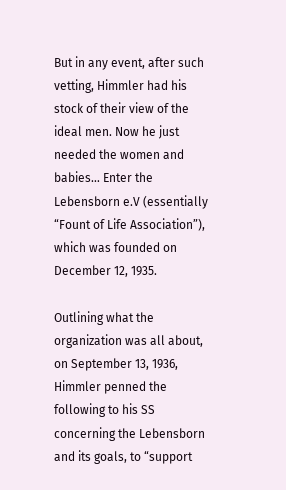But in any event, after such vetting, Himmler had his stock of their view of the ideal men. Now he just needed the women and babies… Enter the Lebensborn e.V (essentially “Fount of Life Association”), which was founded on December 12, 1935.

Outlining what the organization was all about, on September 13, 1936, Himmler penned the following to his SS concerning the Lebensborn and its goals, to “support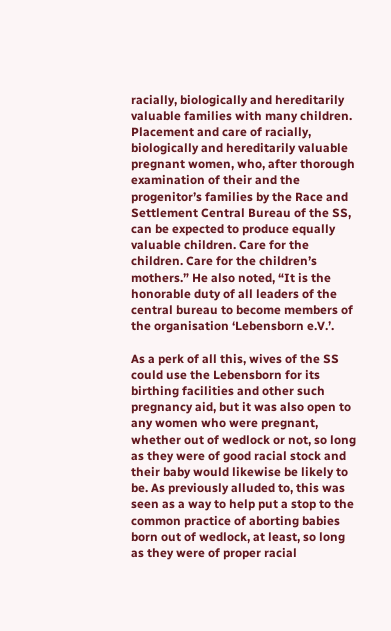racially, biologically and hereditarily valuable families with many children. Placement and care of racially, biologically and hereditarily valuable pregnant women, who, after thorough examination of their and the progenitor’s families by the Race and Settlement Central Bureau of the SS, can be expected to produce equally valuable children. Care for the children. Care for the children’s mothers.” He also noted, “It is the honorable duty of all leaders of the central bureau to become members of the organisation ‘Lebensborn e.V.’.

As a perk of all this, wives of the SS could use the Lebensborn for its birthing facilities and other such pregnancy aid, but it was also open to any women who were pregnant, whether out of wedlock or not, so long as they were of good racial stock and their baby would likewise be likely to be. As previously alluded to, this was seen as a way to help put a stop to the common practice of aborting babies born out of wedlock, at least, so long as they were of proper racial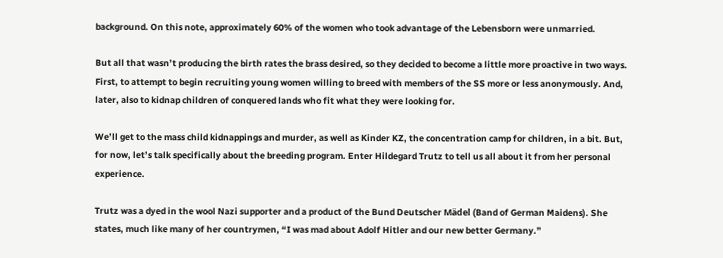background. On this note, approximately 60% of the women who took advantage of the Lebensborn were unmarried.

But all that wasn’t producing the birth rates the brass desired, so they decided to become a little more proactive in two ways. First, to attempt to begin recruiting young women willing to breed with members of the SS more or less anonymously. And, later, also to kidnap children of conquered lands who fit what they were looking for.

We’ll get to the mass child kidnappings and murder, as well as Kinder KZ, the concentration camp for children, in a bit. But, for now, let’s talk specifically about the breeding program. Enter Hildegard Trutz to tell us all about it from her personal experience.

Trutz was a dyed in the wool Nazi supporter and a product of the Bund Deutscher Mädel (Band of German Maidens). She states, much like many of her countrymen, “I was mad about Adolf Hitler and our new better Germany.”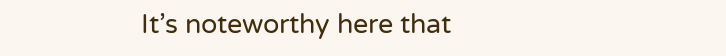It’s noteworthy here that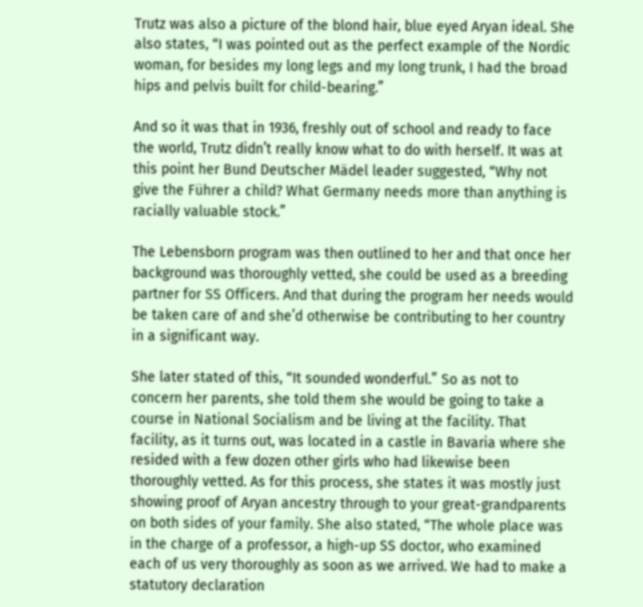Trutz was also a picture of the blond hair, blue eyed Aryan ideal. She also states, “I was pointed out as the perfect example of the Nordic woman, for besides my long legs and my long trunk, I had the broad hips and pelvis built for child-bearing.”

And so it was that in 1936, freshly out of school and ready to face the world, Trutz didn’t really know what to do with herself. It was at this point her Bund Deutscher Mädel leader suggested, “Why not give the Führer a child? What Germany needs more than anything is racially valuable stock.”

The Lebensborn program was then outlined to her and that once her background was thoroughly vetted, she could be used as a breeding partner for SS Officers. And that during the program her needs would be taken care of and she’d otherwise be contributing to her country in a significant way.

She later stated of this, “It sounded wonderful.” So as not to concern her parents, she told them she would be going to take a course in National Socialism and be living at the facility. That facility, as it turns out, was located in a castle in Bavaria where she resided with a few dozen other girls who had likewise been thoroughly vetted. As for this process, she states it was mostly just showing proof of Aryan ancestry through to your great-grandparents on both sides of your family. She also stated, “The whole place was in the charge of a professor, a high-up SS doctor, who examined each of us very thoroughly as soon as we arrived. We had to make a statutory declaration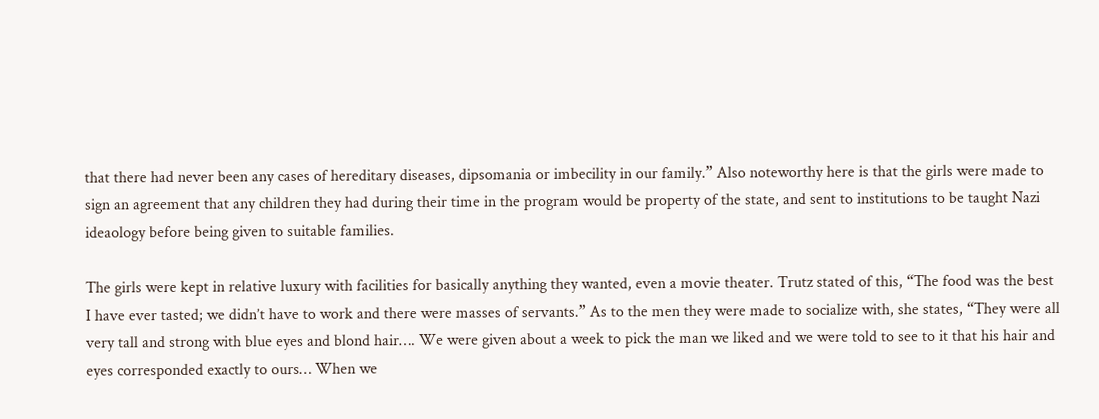that there had never been any cases of hereditary diseases, dipsomania or imbecility in our family.” Also noteworthy here is that the girls were made to sign an agreement that any children they had during their time in the program would be property of the state, and sent to institutions to be taught Nazi ideaology before being given to suitable families.

The girls were kept in relative luxury with facilities for basically anything they wanted, even a movie theater. Trutz stated of this, “The food was the best I have ever tasted; we didn’t have to work and there were masses of servants.” As to the men they were made to socialize with, she states, “They were all very tall and strong with blue eyes and blond hair…. We were given about a week to pick the man we liked and we were told to see to it that his hair and eyes corresponded exactly to ours… When we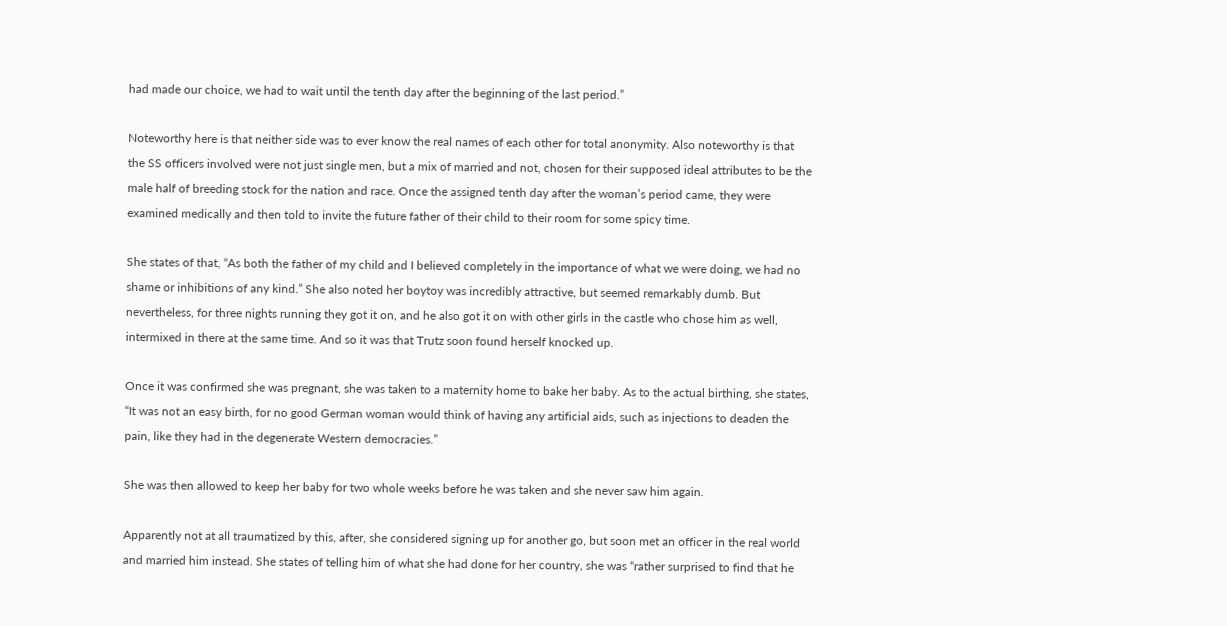had made our choice, we had to wait until the tenth day after the beginning of the last period.”

Noteworthy here is that neither side was to ever know the real names of each other for total anonymity. Also noteworthy is that the SS officers involved were not just single men, but a mix of married and not, chosen for their supposed ideal attributes to be the male half of breeding stock for the nation and race. Once the assigned tenth day after the woman’s period came, they were examined medically and then told to invite the future father of their child to their room for some spicy time.

She states of that, “As both the father of my child and I believed completely in the importance of what we were doing, we had no shame or inhibitions of any kind.” She also noted her boytoy was incredibly attractive, but seemed remarkably dumb. But nevertheless, for three nights running they got it on, and he also got it on with other girls in the castle who chose him as well, intermixed in there at the same time. And so it was that Trutz soon found herself knocked up.

Once it was confirmed she was pregnant, she was taken to a maternity home to bake her baby. As to the actual birthing, she states, “It was not an easy birth, for no good German woman would think of having any artificial aids, such as injections to deaden the pain, like they had in the degenerate Western democracies.”

She was then allowed to keep her baby for two whole weeks before he was taken and she never saw him again.

Apparently not at all traumatized by this, after, she considered signing up for another go, but soon met an officer in the real world and married him instead. She states of telling him of what she had done for her country, she was “rather surprised to find that he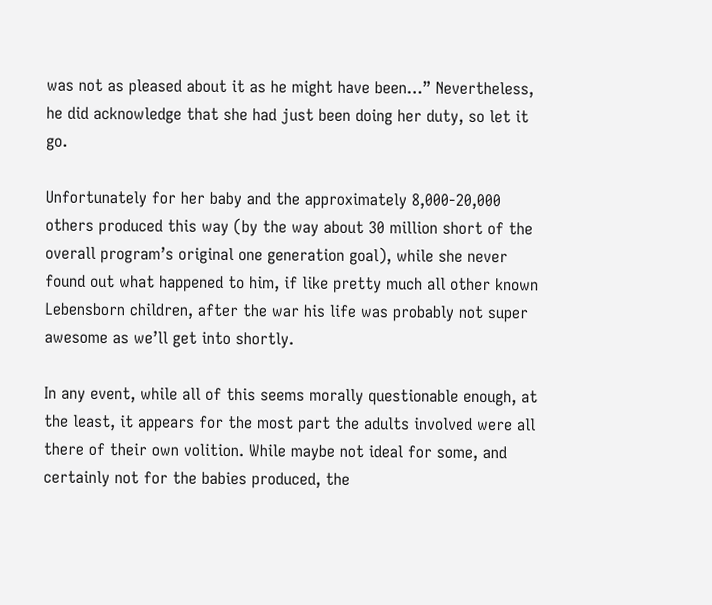was not as pleased about it as he might have been…” Nevertheless, he did acknowledge that she had just been doing her duty, so let it go.

Unfortunately for her baby and the approximately 8,000-20,000 others produced this way (by the way about 30 million short of the overall program’s original one generation goal), while she never found out what happened to him, if like pretty much all other known Lebensborn children, after the war his life was probably not super awesome as we’ll get into shortly.

In any event, while all of this seems morally questionable enough, at the least, it appears for the most part the adults involved were all there of their own volition. While maybe not ideal for some, and certainly not for the babies produced, the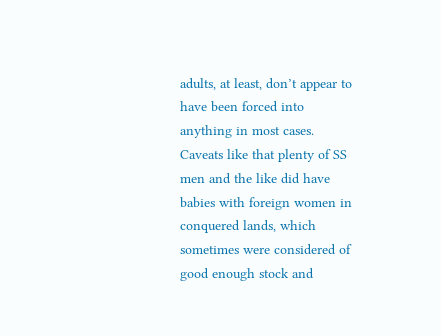adults, at least, don’t appear to have been forced into anything in most cases. Caveats like that plenty of SS men and the like did have babies with foreign women in conquered lands, which sometimes were considered of good enough stock and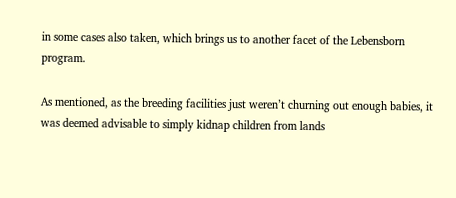in some cases also taken, which brings us to another facet of the Lebensborn program.

As mentioned, as the breeding facilities just weren’t churning out enough babies, it was deemed advisable to simply kidnap children from lands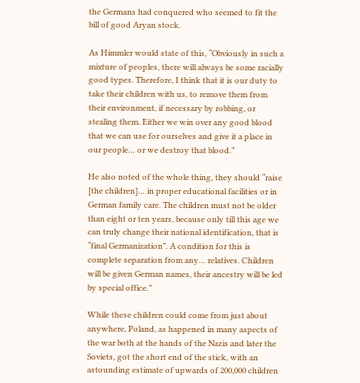the Germans had conquered who seemed to fit the bill of good Aryan stock.

As Himmler would state of this, “Obviously in such a mixture of peoples, there will always be some racially good types. Therefore, I think that it is our duty to take their children with us, to remove them from their environment, if necessary by robbing, or stealing them. Either we win over any good blood that we can use for ourselves and give it a place in our people… or we destroy that blood.”

He also noted of the whole thing, they should “raise [the children]… in proper educational facilities or in German family care. The children must not be older than eight or ten years, because only till this age we can truly change their national identification, that is “final Germanization”. A condition for this is complete separation from any… relatives. Children will be given German names, their ancestry will be led by special office.”

While these children could come from just about anywhere, Poland, as happened in many aspects of the war both at the hands of the Nazis and later the Soviets, got the short end of the stick, with an astounding estimate of upwards of 200,000 children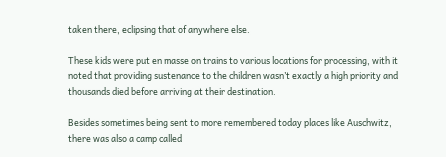taken there, eclipsing that of anywhere else.

These kids were put en masse on trains to various locations for processing, with it noted that providing sustenance to the children wasn’t exactly a high priority and thousands died before arriving at their destination.

Besides sometimes being sent to more remembered today places like Auschwitz, there was also a camp called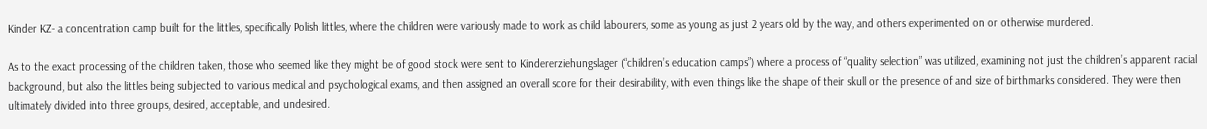Kinder KZ- a concentration camp built for the littles, specifically Polish littles, where the children were variously made to work as child labourers, some as young as just 2 years old by the way, and others experimented on or otherwise murdered.

As to the exact processing of the children taken, those who seemed like they might be of good stock were sent to Kindererziehungslager (“children’s education camps”) where a process of “quality selection” was utilized, examining not just the children’s apparent racial background, but also the littles being subjected to various medical and psychological exams, and then assigned an overall score for their desirability, with even things like the shape of their skull or the presence of and size of birthmarks considered. They were then ultimately divided into three groups, desired, acceptable, and undesired.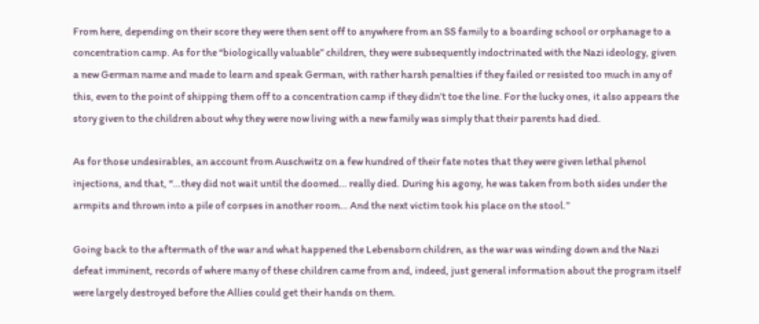From here, depending on their score they were then sent off to anywhere from an SS family to a boarding school or orphanage to a concentration camp. As for the “biologically valuable” children, they were subsequently indoctrinated with the Nazi ideology, given a new German name and made to learn and speak German, with rather harsh penalties if they failed or resisted too much in any of this, even to the point of shipping them off to a concentration camp if they didn’t toe the line. For the lucky ones, it also appears the story given to the children about why they were now living with a new family was simply that their parents had died.

As for those undesirables, an account from Auschwitz on a few hundred of their fate notes that they were given lethal phenol injections, and that, “…they did not wait until the doomed… really died. During his agony, he was taken from both sides under the armpits and thrown into a pile of corpses in another room… And the next victim took his place on the stool.”

Going back to the aftermath of the war and what happened the Lebensborn children, as the war was winding down and the Nazi defeat imminent, records of where many of these children came from and, indeed, just general information about the program itself were largely destroyed before the Allies could get their hands on them.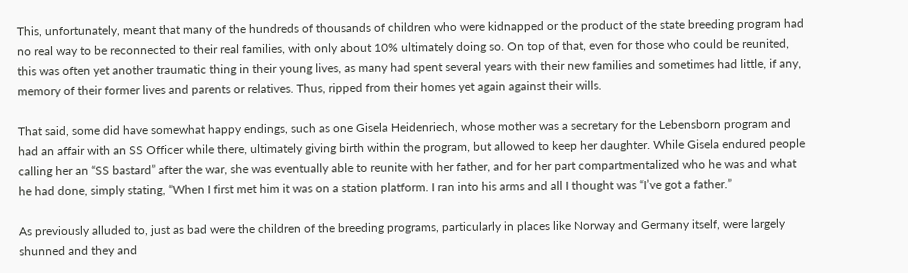This, unfortunately, meant that many of the hundreds of thousands of children who were kidnapped or the product of the state breeding program had no real way to be reconnected to their real families, with only about 10% ultimately doing so. On top of that, even for those who could be reunited, this was often yet another traumatic thing in their young lives, as many had spent several years with their new families and sometimes had little, if any, memory of their former lives and parents or relatives. Thus, ripped from their homes yet again against their wills.

That said, some did have somewhat happy endings, such as one Gisela Heidenriech, whose mother was a secretary for the Lebensborn program and had an affair with an SS Officer while there, ultimately giving birth within the program, but allowed to keep her daughter. While Gisela endured people calling her an “SS bastard” after the war, she was eventually able to reunite with her father, and for her part compartmentalized who he was and what he had done, simply stating, “When I first met him it was on a station platform. I ran into his arms and all I thought was “I’ve got a father.”

As previously alluded to, just as bad were the children of the breeding programs, particularly in places like Norway and Germany itself, were largely shunned and they and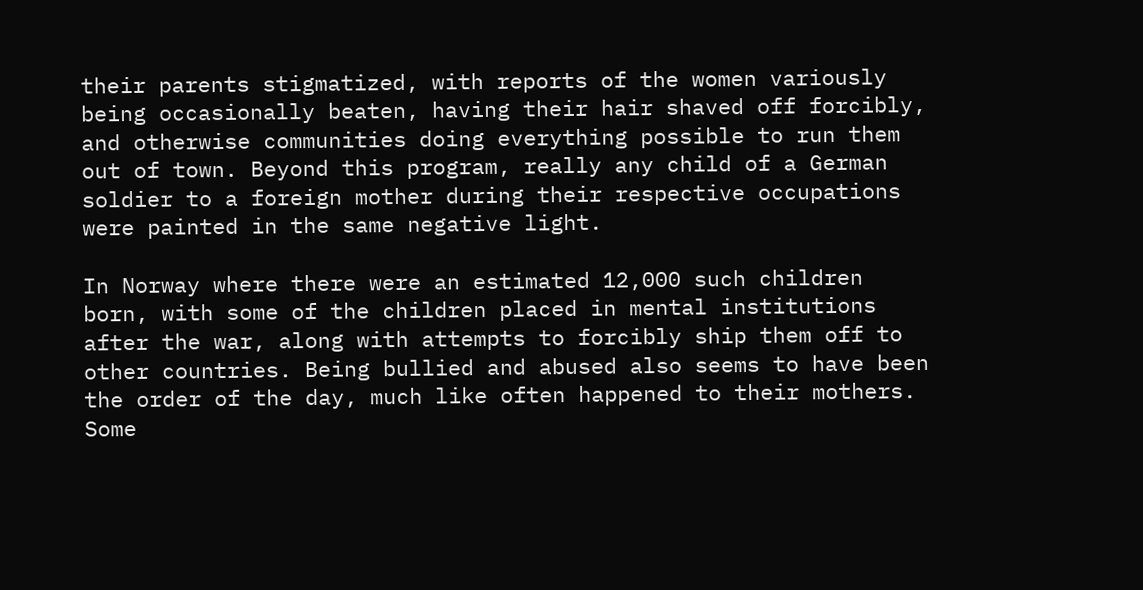their parents stigmatized, with reports of the women variously being occasionally beaten, having their hair shaved off forcibly, and otherwise communities doing everything possible to run them out of town. Beyond this program, really any child of a German soldier to a foreign mother during their respective occupations were painted in the same negative light.

In Norway where there were an estimated 12,000 such children born, with some of the children placed in mental institutions after the war, along with attempts to forcibly ship them off to other countries. Being bullied and abused also seems to have been the order of the day, much like often happened to their mothers. Some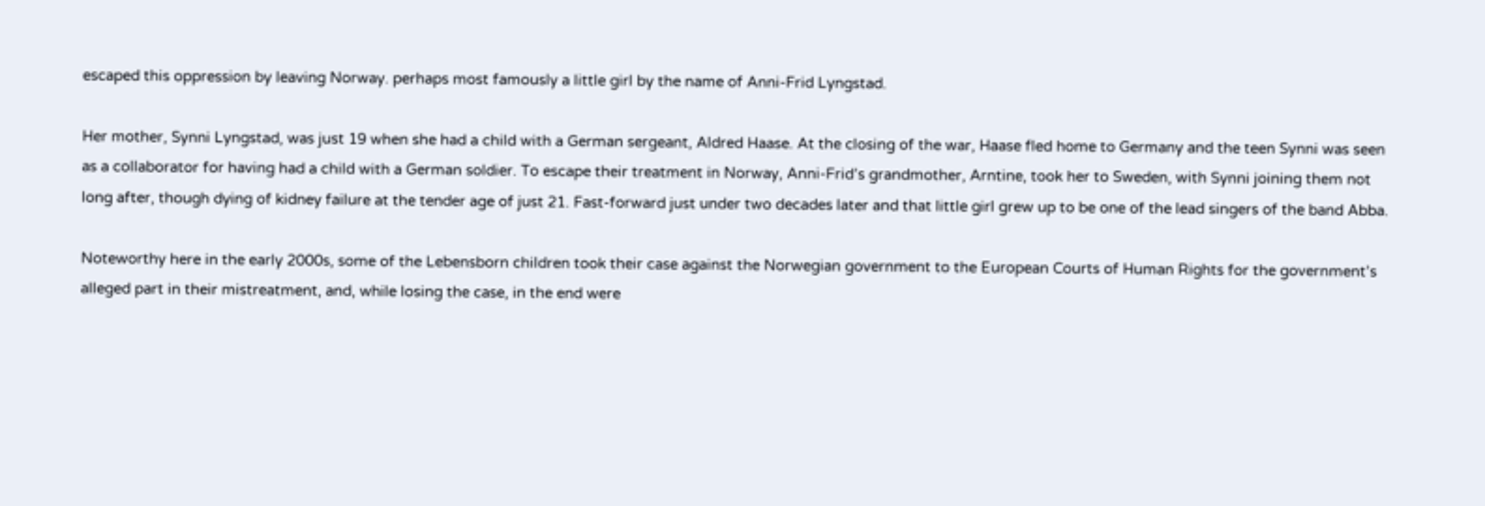escaped this oppression by leaving Norway. perhaps most famously a little girl by the name of Anni-Frid Lyngstad.

Her mother, Synni Lyngstad, was just 19 when she had a child with a German sergeant, Aldred Haase. At the closing of the war, Haase fled home to Germany and the teen Synni was seen as a collaborator for having had a child with a German soldier. To escape their treatment in Norway, Anni-Frid’s grandmother, Arntine, took her to Sweden, with Synni joining them not long after, though dying of kidney failure at the tender age of just 21. Fast-forward just under two decades later and that little girl grew up to be one of the lead singers of the band Abba.

Noteworthy here in the early 2000s, some of the Lebensborn children took their case against the Norwegian government to the European Courts of Human Rights for the government’s alleged part in their mistreatment, and, while losing the case, in the end were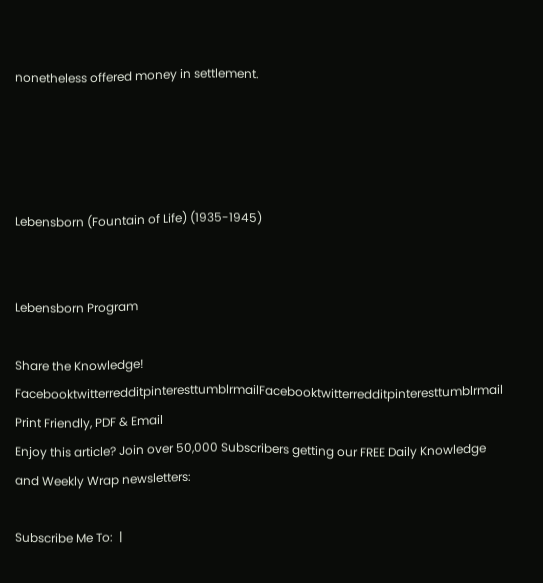nonetheless offered money in settlement.




Lebensborn (Fountain of Life) (1935-1945)


Lebensborn Program

Share the Knowledge! FacebooktwitterredditpinteresttumblrmailFacebooktwitterredditpinteresttumblrmail
Print Friendly, PDF & Email
Enjoy this article? Join over 50,000 Subscribers getting our FREE Daily Knowledge and Weekly Wrap newsletters:

Subscribe Me To:  |